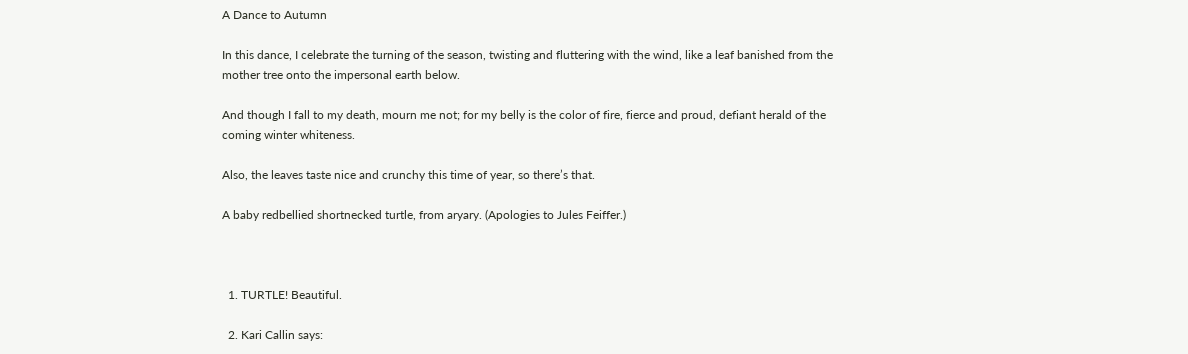A Dance to Autumn

In this dance, I celebrate the turning of the season, twisting and fluttering with the wind, like a leaf banished from the mother tree onto the impersonal earth below.

And though I fall to my death, mourn me not; for my belly is the color of fire, fierce and proud, defiant herald of the coming winter whiteness.

Also, the leaves taste nice and crunchy this time of year, so there’s that.

A baby redbellied shortnecked turtle, from aryary. (Apologies to Jules Feiffer.)



  1. TURTLE! Beautiful.

  2. Kari Callin says: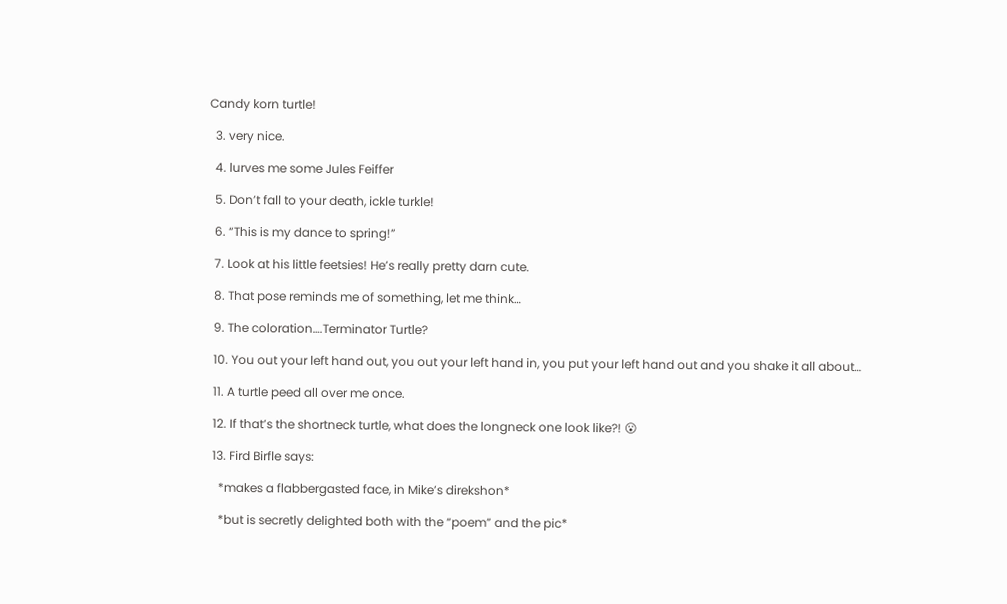Candy korn turtle!

  3. very nice.

  4. lurves me some Jules Feiffer

  5. Don’t fall to your death, ickle turkle!

  6. “This is my dance to spring!”

  7. Look at his little feetsies! He’s really pretty darn cute.

  8. That pose reminds me of something, let me think…

  9. The coloration….Terminator Turtle?

  10. You out your left hand out, you out your left hand in, you put your left hand out and you shake it all about…

  11. A turtle peed all over me once.

  12. If that’s the shortneck turtle, what does the longneck one look like?! 😮

  13. Fird Birfle says:

    *makes a flabbergasted face, in Mike’s direkshon*

    *but is secretly delighted both with the “poem” and the pic*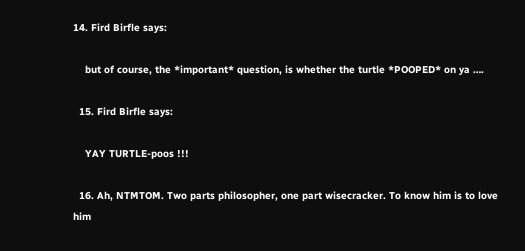14. Fird Birfle says:

    but of course, the *important* question, is whether the turtle *POOPED* on ya ….

  15. Fird Birfle says:

    YAY TURTLE-poos !!!

  16. Ah, NTMTOM. Two parts philosopher, one part wisecracker. To know him is to love him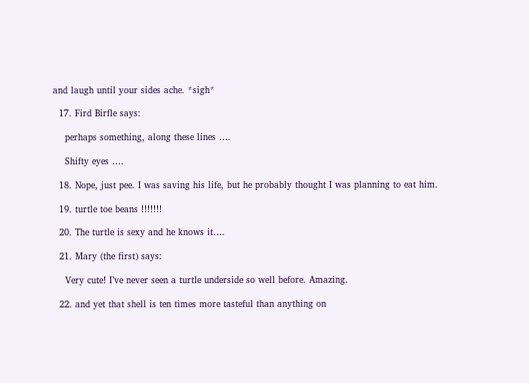and laugh until your sides ache. *sigh*

  17. Fird Birfle says:

    perhaps something, along these lines ….

    Shifty eyes ….

  18. Nope, just pee. I was saving his life, but he probably thought I was planning to eat him.

  19. turtle toe beans !!!!!!!

  20. The turtle is sexy and he knows it….

  21. Mary (the first) says:

    Very cute! I’ve never seen a turtle underside so well before. Amazing.

  22. and yet that shell is ten times more tasteful than anything on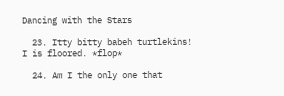Dancing with the Stars

  23. Itty bitty babeh turtlekins! I is floored. *flop*

  24. Am I the only one that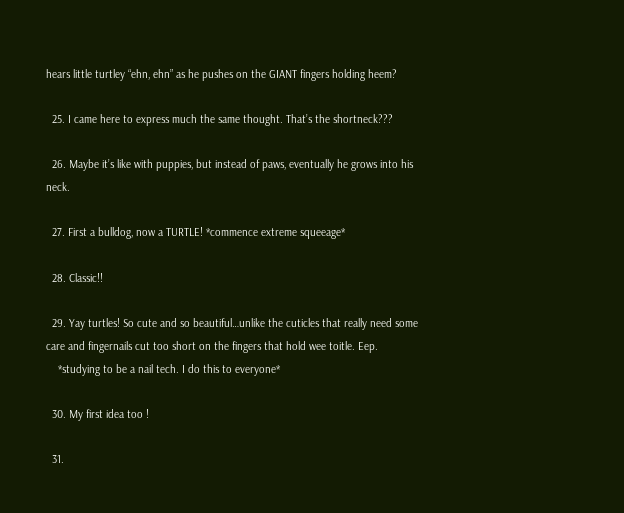hears little turtley “ehn, ehn” as he pushes on the GIANT fingers holding heem?

  25. I came here to express much the same thought. That’s the shortneck???

  26. Maybe it’s like with puppies, but instead of paws, eventually he grows into his neck.

  27. First a bulldog, now a TURTLE! *commence extreme squeeage*

  28. Classic!!

  29. Yay turtles! So cute and so beautiful…unlike the cuticles that really need some care and fingernails cut too short on the fingers that hold wee toitle. Eep.
    *studying to be a nail tech. I do this to everyone*

  30. My first idea too !

  31.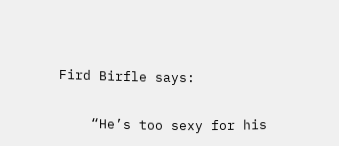Fird Birfle says:

    “He’s too sexy for his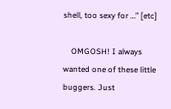shell, too sexy for …” [etc]

    OMGOSH! I always wanted one of these little buggers. Just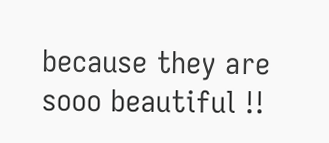because they are sooo beautiful !!